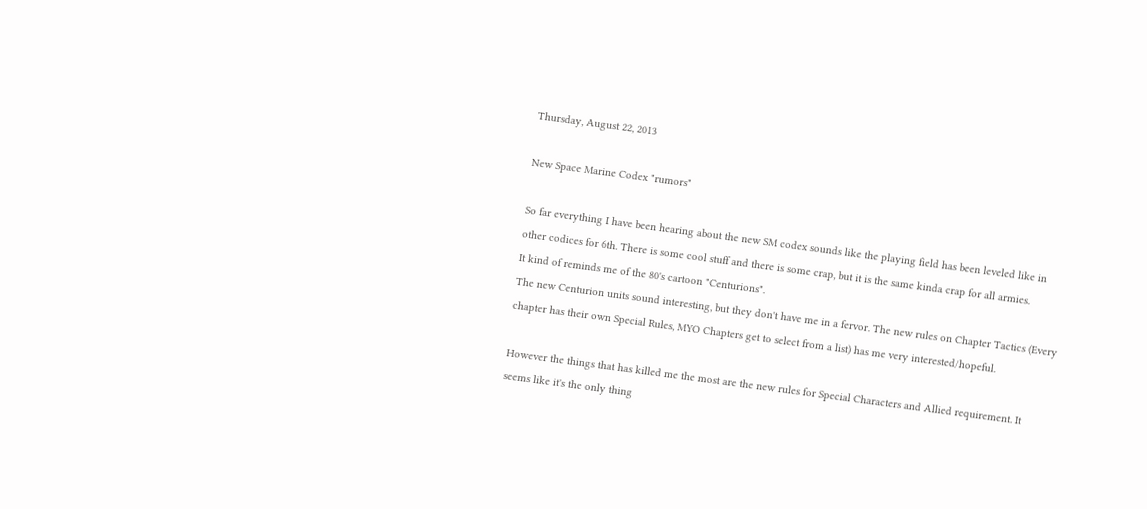Thursday, August 22, 2013

New Space Marine Codex "rumors"

So far everything I have been hearing about the new SM codex sounds like the playing field has been leveled like in other codices for 6th. There is some cool stuff and there is some crap, but it is the same kinda crap for all armies.
It kind of reminds me of the 80's cartoon "Centurions".
The new Centurion units sound interesting, but they don't have me in a fervor. The new rules on Chapter Tactics (Every chapter has their own Special Rules, MYO Chapters get to select from a list) has me very interested/hopeful.

However the things that has killed me the most are the new rules for Special Characters and Allied requirement. It seems like it's the only thing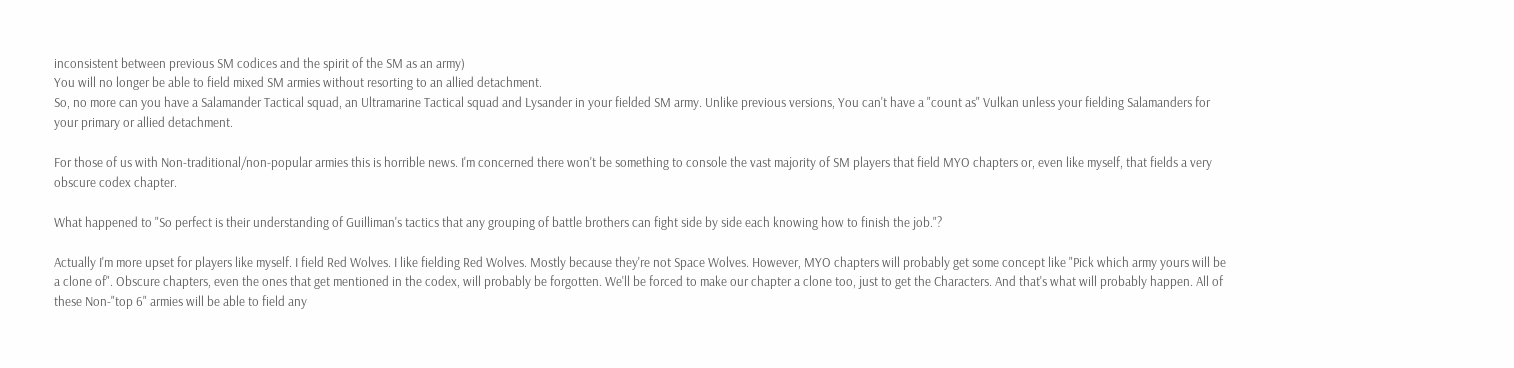inconsistent between previous SM codices and the spirit of the SM as an army)
You will no longer be able to field mixed SM armies without resorting to an allied detachment.
So, no more can you have a Salamander Tactical squad, an Ultramarine Tactical squad and Lysander in your fielded SM army. Unlike previous versions, You can't have a "count as" Vulkan unless your fielding Salamanders for your primary or allied detachment.

For those of us with Non-traditional/non-popular armies this is horrible news. I'm concerned there won't be something to console the vast majority of SM players that field MYO chapters or, even like myself, that fields a very obscure codex chapter.

What happened to "So perfect is their understanding of Guilliman's tactics that any grouping of battle brothers can fight side by side each knowing how to finish the job."?

Actually I'm more upset for players like myself. I field Red Wolves. I like fielding Red Wolves. Mostly because they're not Space Wolves. However, MYO chapters will probably get some concept like "Pick which army yours will be a clone of". Obscure chapters, even the ones that get mentioned in the codex, will probably be forgotten. We'll be forced to make our chapter a clone too, just to get the Characters. And that's what will probably happen. All of these Non-"top 6" armies will be able to field any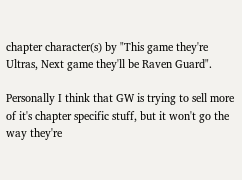chapter character(s) by "This game they're Ultras, Next game they'll be Raven Guard".

Personally I think that GW is trying to sell more of it's chapter specific stuff, but it won't go the way they're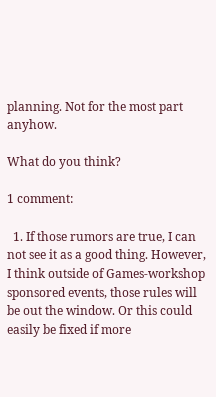planning. Not for the most part anyhow.

What do you think?

1 comment:

  1. If those rumors are true, I can not see it as a good thing. However, I think outside of Games-workshop sponsored events, those rules will be out the window. Or this could easily be fixed if more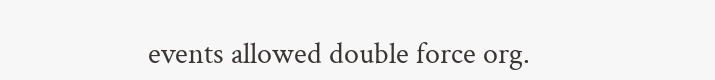events allowed double force org.